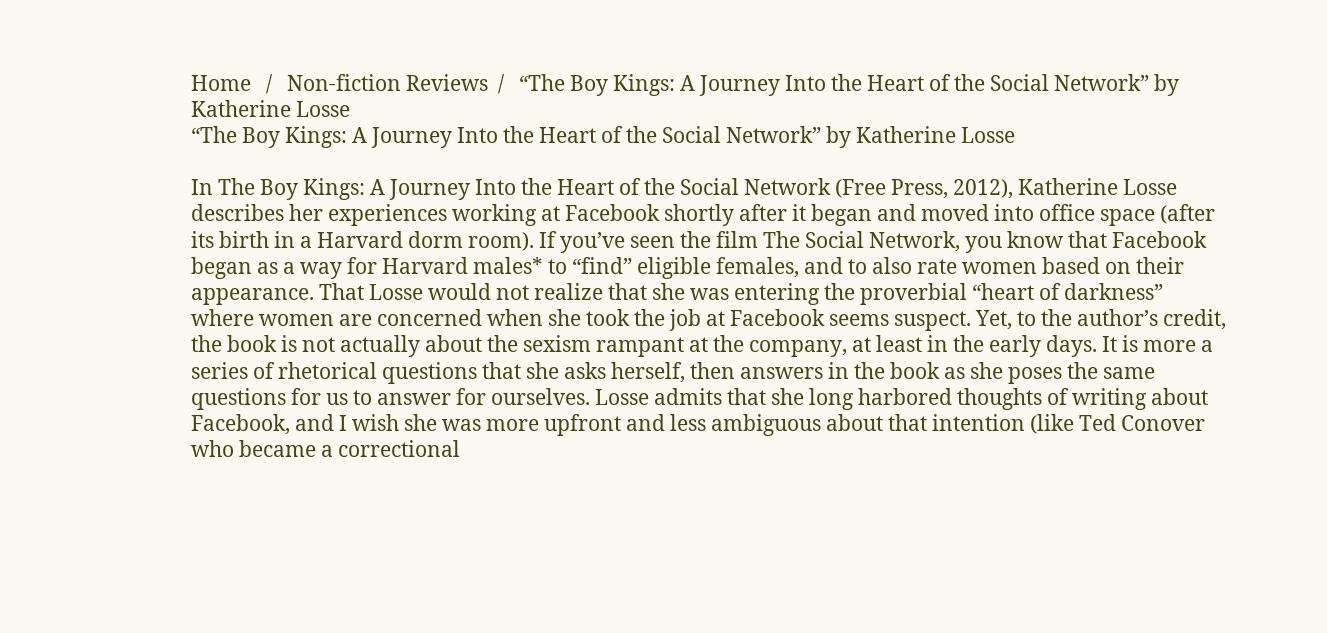Home   /   Non-fiction Reviews  /   “The Boy Kings: A Journey Into the Heart of the Social Network” by Katherine Losse
“The Boy Kings: A Journey Into the Heart of the Social Network” by Katherine Losse

In The Boy Kings: A Journey Into the Heart of the Social Network (Free Press, 2012), Katherine Losse describes her experiences working at Facebook shortly after it began and moved into office space (after its birth in a Harvard dorm room). If you’ve seen the film The Social Network, you know that Facebook began as a way for Harvard males* to “find” eligible females, and to also rate women based on their appearance. That Losse would not realize that she was entering the proverbial “heart of darkness” where women are concerned when she took the job at Facebook seems suspect. Yet, to the author’s credit, the book is not actually about the sexism rampant at the company, at least in the early days. It is more a series of rhetorical questions that she asks herself, then answers in the book as she poses the same questions for us to answer for ourselves. Losse admits that she long harbored thoughts of writing about Facebook, and I wish she was more upfront and less ambiguous about that intention (like Ted Conover who became a correctional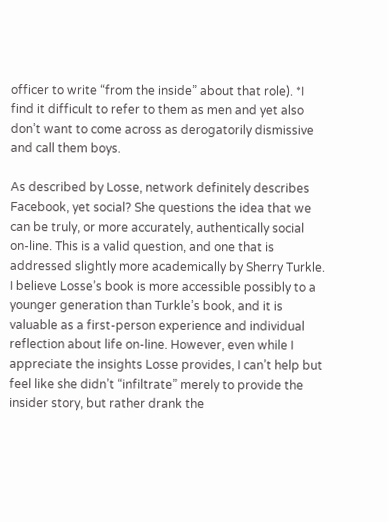officer to write “from the inside” about that role). *I find it difficult to refer to them as men and yet also don’t want to come across as derogatorily dismissive and call them boys.

As described by Losse, network definitely describes Facebook, yet social? She questions the idea that we can be truly, or more accurately, authentically social on-line. This is a valid question, and one that is addressed slightly more academically by Sherry Turkle. I believe Losse’s book is more accessible possibly to a younger generation than Turkle’s book, and it is valuable as a first-person experience and individual reflection about life on-line. However, even while I appreciate the insights Losse provides, I can’t help but feel like she didn’t “infiltrate” merely to provide the insider story, but rather drank the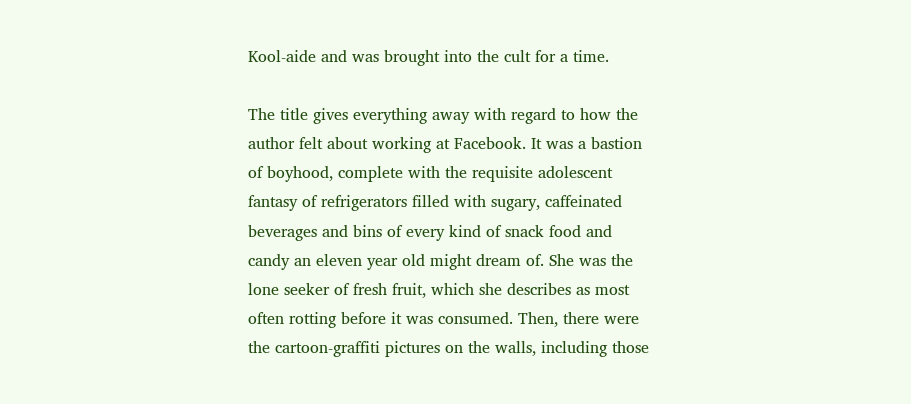Kool-aide and was brought into the cult for a time.

The title gives everything away with regard to how the author felt about working at Facebook. It was a bastion of boyhood, complete with the requisite adolescent fantasy of refrigerators filled with sugary, caffeinated beverages and bins of every kind of snack food and candy an eleven year old might dream of. She was the lone seeker of fresh fruit, which she describes as most often rotting before it was consumed. Then, there were the cartoon-graffiti pictures on the walls, including those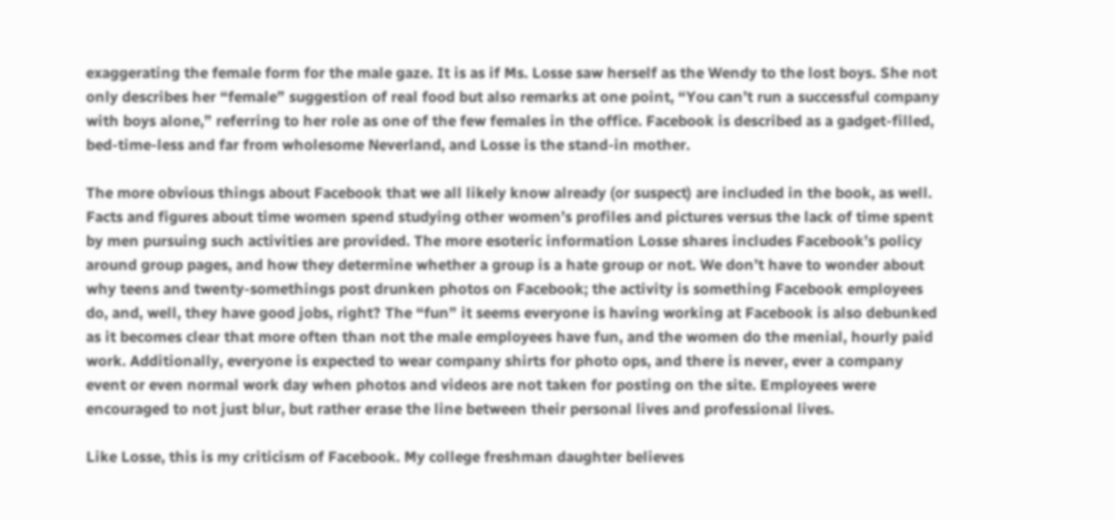exaggerating the female form for the male gaze. It is as if Ms. Losse saw herself as the Wendy to the lost boys. She not only describes her “female” suggestion of real food but also remarks at one point, “You can’t run a successful company with boys alone,” referring to her role as one of the few females in the office. Facebook is described as a gadget-filled, bed-time-less and far from wholesome Neverland, and Losse is the stand-in mother.

The more obvious things about Facebook that we all likely know already (or suspect) are included in the book, as well. Facts and figures about time women spend studying other women’s profiles and pictures versus the lack of time spent by men pursuing such activities are provided. The more esoteric information Losse shares includes Facebook’s policy around group pages, and how they determine whether a group is a hate group or not. We don’t have to wonder about why teens and twenty-somethings post drunken photos on Facebook; the activity is something Facebook employees do, and, well, they have good jobs, right? The “fun” it seems everyone is having working at Facebook is also debunked as it becomes clear that more often than not the male employees have fun, and the women do the menial, hourly paid work. Additionally, everyone is expected to wear company shirts for photo ops, and there is never, ever a company event or even normal work day when photos and videos are not taken for posting on the site. Employees were encouraged to not just blur, but rather erase the line between their personal lives and professional lives.

Like Losse, this is my criticism of Facebook. My college freshman daughter believes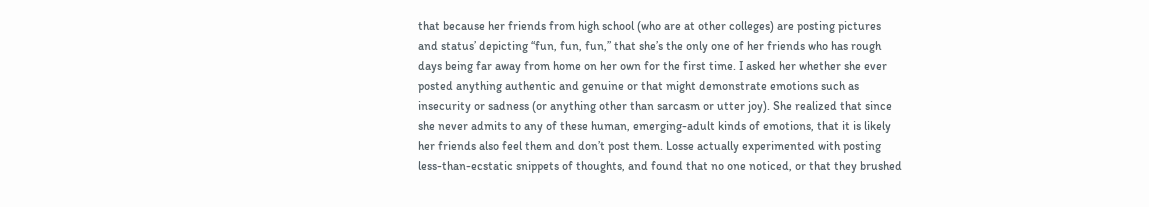that because her friends from high school (who are at other colleges) are posting pictures and status’ depicting “fun, fun, fun,” that she’s the only one of her friends who has rough days being far away from home on her own for the first time. I asked her whether she ever posted anything authentic and genuine or that might demonstrate emotions such as insecurity or sadness (or anything other than sarcasm or utter joy). She realized that since she never admits to any of these human, emerging-adult kinds of emotions, that it is likely her friends also feel them and don’t post them. Losse actually experimented with posting less-than-ecstatic snippets of thoughts, and found that no one noticed, or that they brushed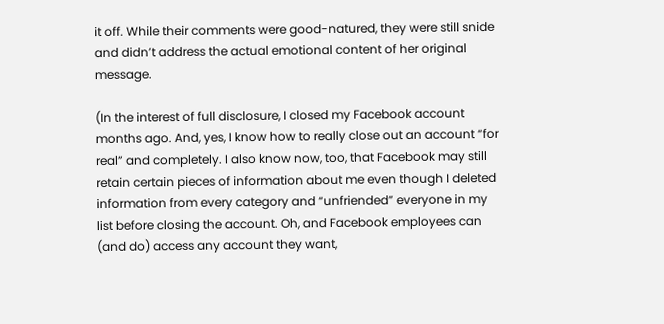it off. While their comments were good-natured, they were still snide and didn’t address the actual emotional content of her original message.

(In the interest of full disclosure, I closed my Facebook account months ago. And, yes, I know how to really close out an account “for real” and completely. I also know now, too, that Facebook may still retain certain pieces of information about me even though I deleted information from every category and “unfriended” everyone in my list before closing the account. Oh, and Facebook employees can (and do) access any account they want,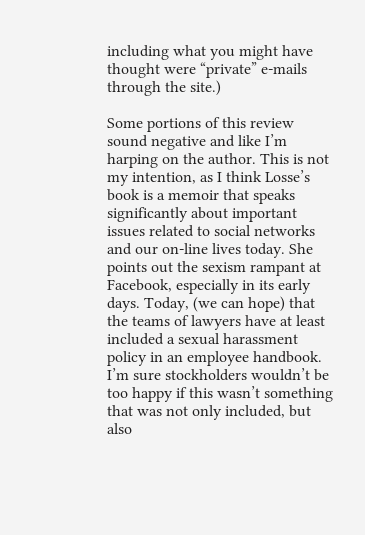including what you might have thought were “private” e-mails through the site.)

Some portions of this review sound negative and like I’m harping on the author. This is not my intention, as I think Losse’s book is a memoir that speaks significantly about important issues related to social networks and our on-line lives today. She points out the sexism rampant at Facebook, especially in its early days. Today, (we can hope) that the teams of lawyers have at least included a sexual harassment policy in an employee handbook. I’m sure stockholders wouldn’t be too happy if this wasn’t something that was not only included, but also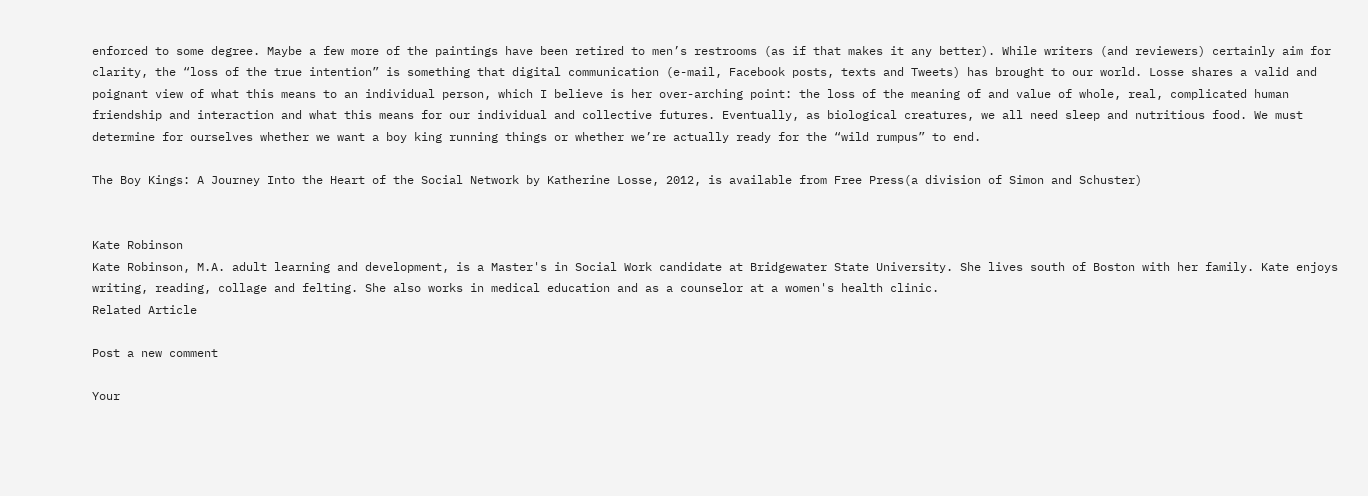enforced to some degree. Maybe a few more of the paintings have been retired to men’s restrooms (as if that makes it any better). While writers (and reviewers) certainly aim for clarity, the “loss of the true intention” is something that digital communication (e-mail, Facebook posts, texts and Tweets) has brought to our world. Losse shares a valid and poignant view of what this means to an individual person, which I believe is her over-arching point: the loss of the meaning of and value of whole, real, complicated human friendship and interaction and what this means for our individual and collective futures. Eventually, as biological creatures, we all need sleep and nutritious food. We must determine for ourselves whether we want a boy king running things or whether we’re actually ready for the “wild rumpus” to end.

The Boy Kings: A Journey Into the Heart of the Social Network by Katherine Losse, 2012, is available from Free Press(a division of Simon and Schuster)


Kate Robinson
Kate Robinson, M.A. adult learning and development, is a Master's in Social Work candidate at Bridgewater State University. She lives south of Boston with her family. Kate enjoys writing, reading, collage and felting. She also works in medical education and as a counselor at a women's health clinic.
Related Article

Post a new comment

Your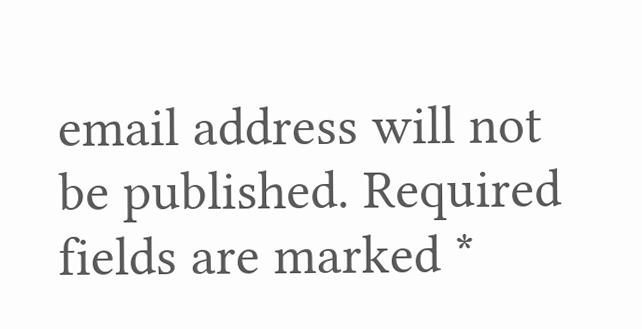email address will not be published. Required fields are marked *